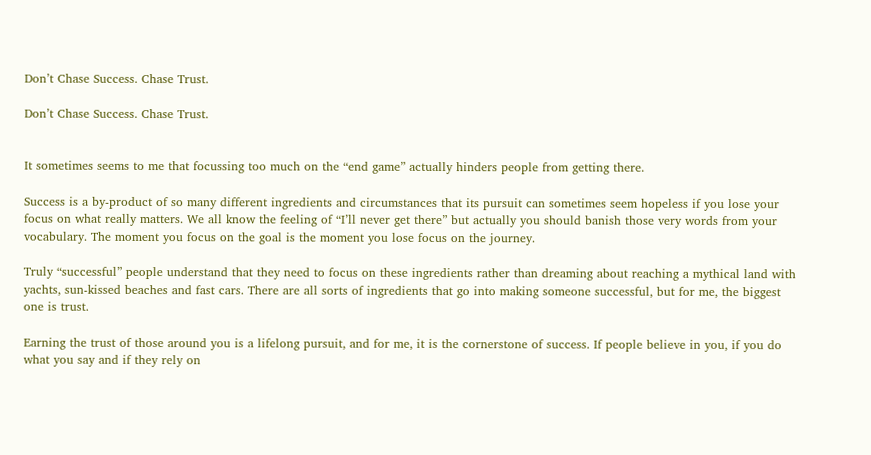Don’t Chase Success. Chase Trust.

Don’t Chase Success. Chase Trust.


It sometimes seems to me that focussing too much on the “end game” actually hinders people from getting there.

Success is a by-product of so many different ingredients and circumstances that its pursuit can sometimes seem hopeless if you lose your focus on what really matters. We all know the feeling of “I’ll never get there” but actually you should banish those very words from your vocabulary. The moment you focus on the goal is the moment you lose focus on the journey.

Truly “successful” people understand that they need to focus on these ingredients rather than dreaming about reaching a mythical land with yachts, sun-kissed beaches and fast cars. There are all sorts of ingredients that go into making someone successful, but for me, the biggest one is trust.

Earning the trust of those around you is a lifelong pursuit, and for me, it is the cornerstone of success. If people believe in you, if you do what you say and if they rely on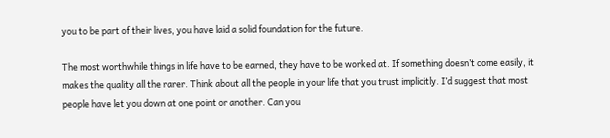you to be part of their lives, you have laid a solid foundation for the future.

The most worthwhile things in life have to be earned, they have to be worked at. If something doesn’t come easily, it makes the quality all the rarer. Think about all the people in your life that you trust implicitly. I’d suggest that most people have let you down at one point or another. Can you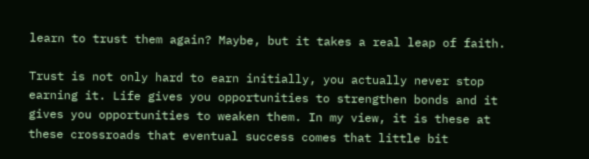learn to trust them again? Maybe, but it takes a real leap of faith.

Trust is not only hard to earn initially, you actually never stop earning it. Life gives you opportunities to strengthen bonds and it gives you opportunities to weaken them. In my view, it is these at these crossroads that eventual success comes that little bit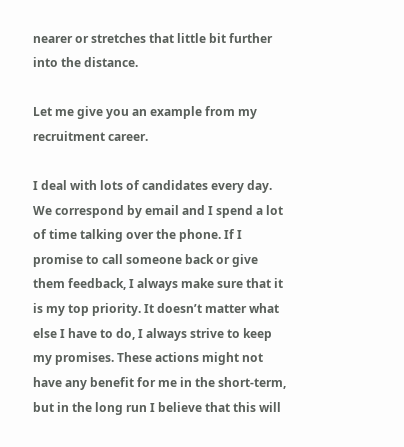nearer or stretches that little bit further into the distance.

Let me give you an example from my recruitment career.

I deal with lots of candidates every day. We correspond by email and I spend a lot of time talking over the phone. If I promise to call someone back or give them feedback, I always make sure that it is my top priority. It doesn’t matter what else I have to do, I always strive to keep my promises. These actions might not have any benefit for me in the short-term, but in the long run I believe that this will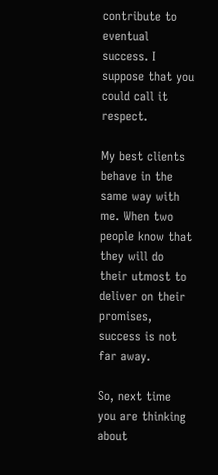contribute to eventual success. I suppose that you could call it respect.

My best clients behave in the same way with me. When two people know that they will do their utmost to deliver on their promises, success is not far away.

So, next time you are thinking about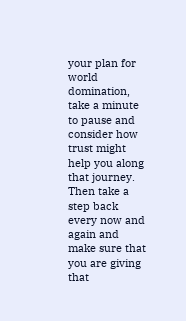your plan for world domination, take a minute to pause and consider how trust might help you along that journey. Then take a step back every now and again and make sure that you are giving that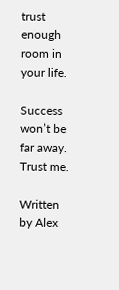trust enough room in your life.

Success won’t be far away. Trust me.

Written by Alex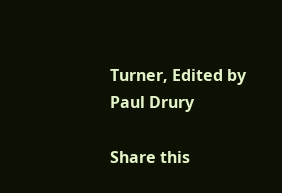Turner, Edited by Paul Drury

Share this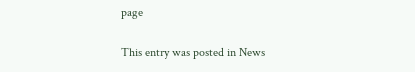page

This entry was posted in News